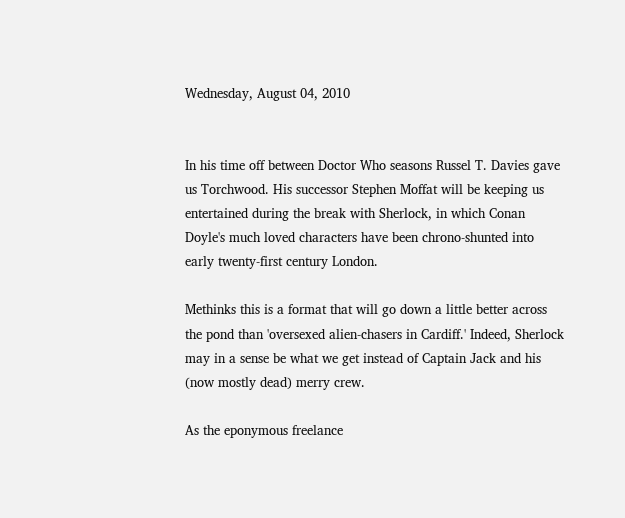Wednesday, August 04, 2010


In his time off between Doctor Who seasons Russel T. Davies gave us Torchwood. His successor Stephen Moffat will be keeping us entertained during the break with Sherlock, in which Conan Doyle's much loved characters have been chrono-shunted into early twenty-first century London.

Methinks this is a format that will go down a little better across the pond than 'oversexed alien-chasers in Cardiff.' Indeed, Sherlock may in a sense be what we get instead of Captain Jack and his (now mostly dead) merry crew.

As the eponymous freelance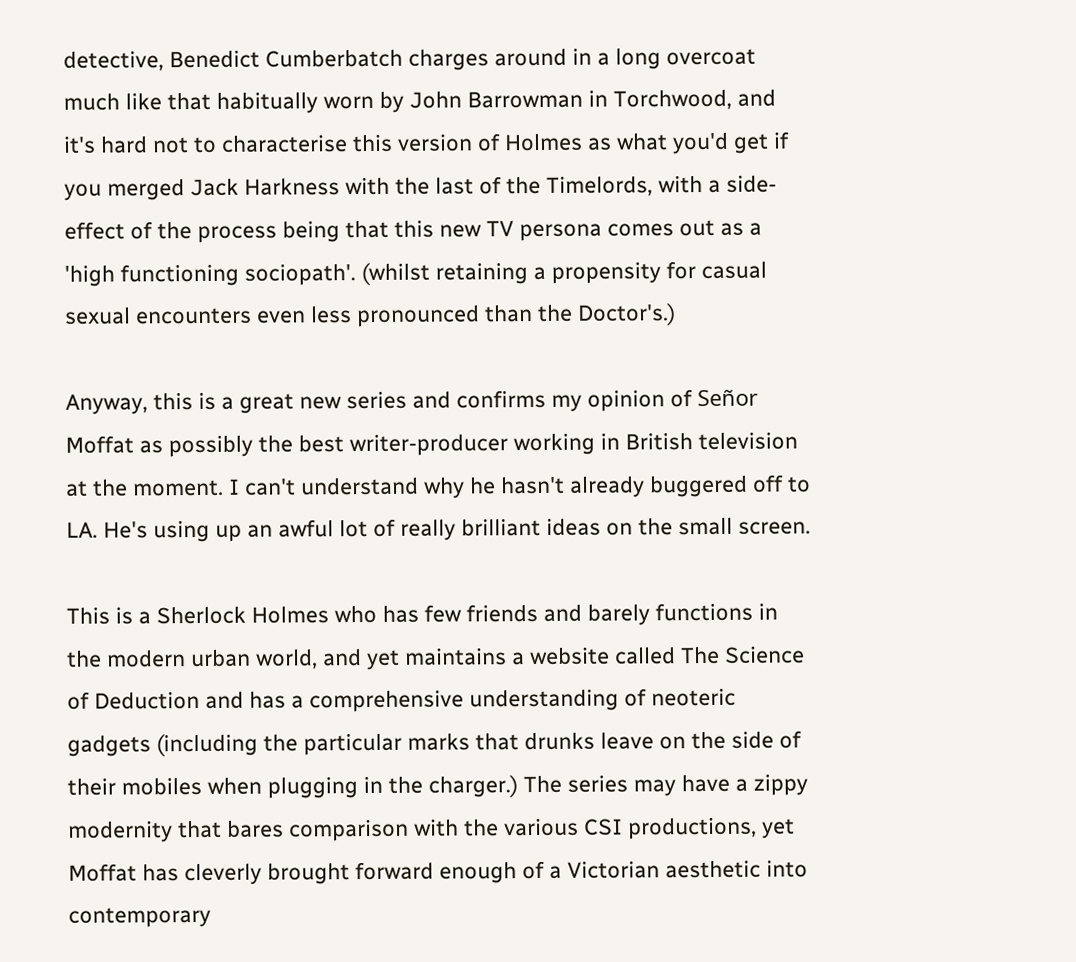detective, Benedict Cumberbatch charges around in a long overcoat much like that habitually worn by John Barrowman in Torchwood, and it's hard not to characterise this version of Holmes as what you'd get if you merged Jack Harkness with the last of the Timelords, with a side-effect of the process being that this new TV persona comes out as a 'high functioning sociopath'. (whilst retaining a propensity for casual sexual encounters even less pronounced than the Doctor's.)

Anyway, this is a great new series and confirms my opinion of Señor Moffat as possibly the best writer-producer working in British television at the moment. I can't understand why he hasn't already buggered off to LA. He's using up an awful lot of really brilliant ideas on the small screen.

This is a Sherlock Holmes who has few friends and barely functions in the modern urban world, and yet maintains a website called The Science of Deduction and has a comprehensive understanding of neoteric gadgets (including the particular marks that drunks leave on the side of their mobiles when plugging in the charger.) The series may have a zippy modernity that bares comparison with the various CSI productions, yet Moffat has cleverly brought forward enough of a Victorian aesthetic into contemporary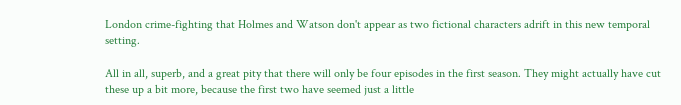London crime-fighting that Holmes and Watson don't appear as two fictional characters adrift in this new temporal setting.

All in all, superb, and a great pity that there will only be four episodes in the first season. They might actually have cut these up a bit more, because the first two have seemed just a little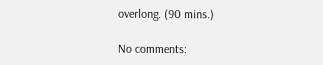overlong. (90 mins.)

No comments: